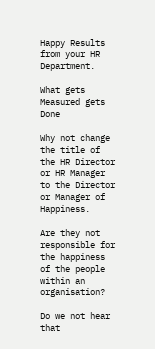Happy Results from your HR Department.

What gets Measured gets Done

Why not change the title of the HR Director or HR Manager to the Director or Manager of Happiness.

Are they not responsible for the happiness of the people within an organisation?

Do we not hear that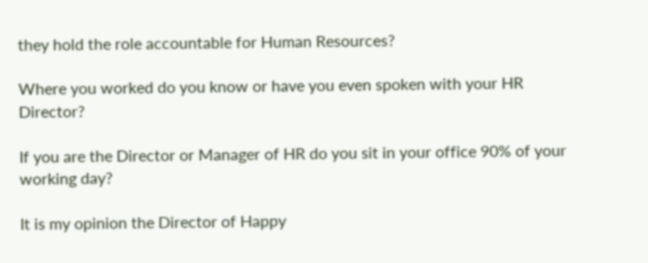they hold the role accountable for Human Resources?

Where you worked do you know or have you even spoken with your HR Director?

If you are the Director or Manager of HR do you sit in your office 90% of your working day?

It is my opinion the Director of Happy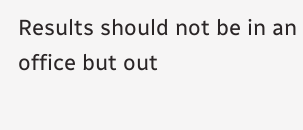Results should not be in an office but out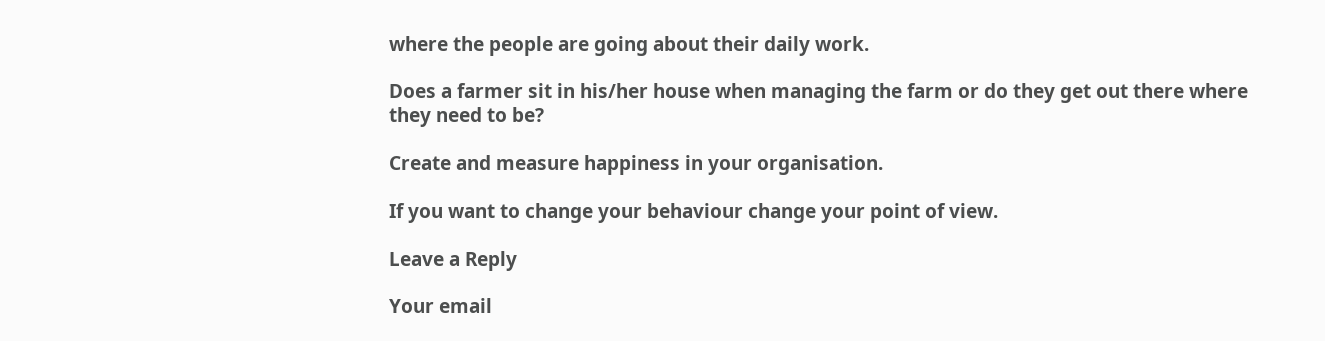where the people are going about their daily work.

Does a farmer sit in his/her house when managing the farm or do they get out there where they need to be?

Create and measure happiness in your organisation.

If you want to change your behaviour change your point of view.

Leave a Reply

Your email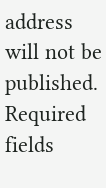address will not be published. Required fields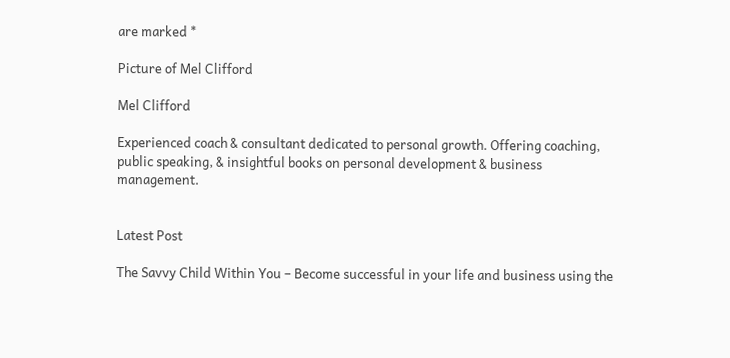are marked *

Picture of Mel Clifford

Mel Clifford

Experienced coach & consultant dedicated to personal growth. Offering coaching, public speaking, & insightful books on personal development & business management.


Latest Post

The Savvy Child Within You – Become successful in your life and business using the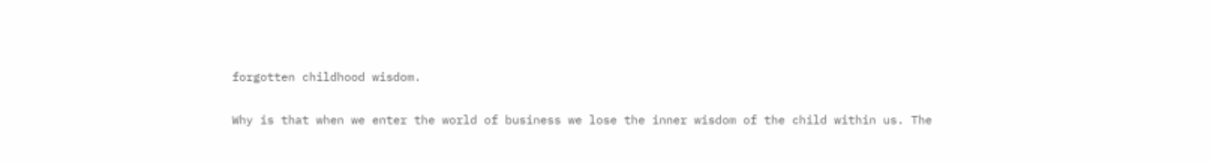forgotten childhood wisdom.

Why is that when we enter the world of business we lose the inner wisdom of the child within us. The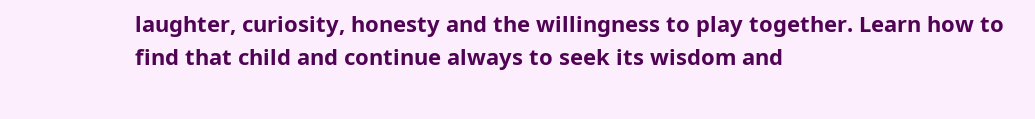laughter, curiosity, honesty and the willingness to play together. Learn how to find that child and continue always to seek its wisdom and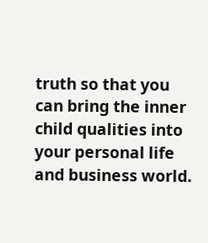truth so that you can bring the inner child qualities into your personal life and business world.